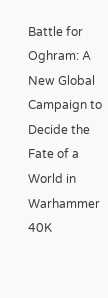Battle for Oghram: A New Global Campaign to Decide the Fate of a World in Warhammer 40K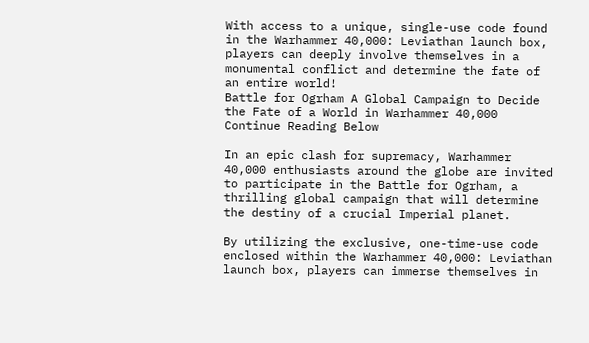With access to a unique, single-use code found in the Warhammer 40,000: Leviathan launch box, players can deeply involve themselves in a monumental conflict and determine the fate of an entire world!
Battle for Ogrham A Global Campaign to Decide the Fate of a World in Warhammer 40,000
Continue Reading Below

In an epic clash for supremacy, Warhammer 40,000 enthusiasts around the globe are invited to participate in the Battle for Ogrham, a thrilling global campaign that will determine the destiny of a crucial Imperial planet.

By utilizing the exclusive, one-time-use code enclosed within the Warhammer 40,000: Leviathan launch box, players can immerse themselves in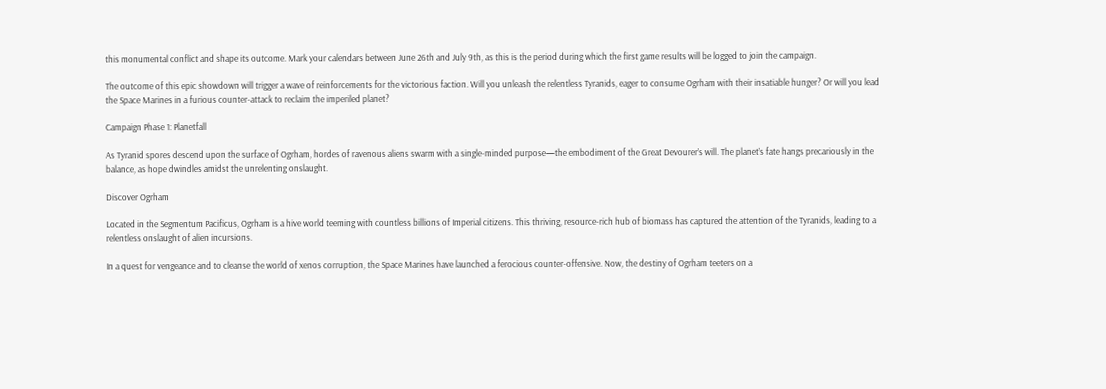this monumental conflict and shape its outcome. Mark your calendars between June 26th and July 9th, as this is the period during which the first game results will be logged to join the campaign.

The outcome of this epic showdown will trigger a wave of reinforcements for the victorious faction. Will you unleash the relentless Tyranids, eager to consume Ogrham with their insatiable hunger? Or will you lead the Space Marines in a furious counter-attack to reclaim the imperiled planet?

Campaign Phase 1: Planetfall

As Tyranid spores descend upon the surface of Ogrham, hordes of ravenous aliens swarm with a single-minded purpose—the embodiment of the Great Devourer’s will. The planet’s fate hangs precariously in the balance, as hope dwindles amidst the unrelenting onslaught.

Discover Ogrham

Located in the Segmentum Pacificus, Ogrham is a hive world teeming with countless billions of Imperial citizens. This thriving, resource-rich hub of biomass has captured the attention of the Tyranids, leading to a relentless onslaught of alien incursions.

In a quest for vengeance and to cleanse the world of xenos corruption, the Space Marines have launched a ferocious counter-offensive. Now, the destiny of Ogrham teeters on a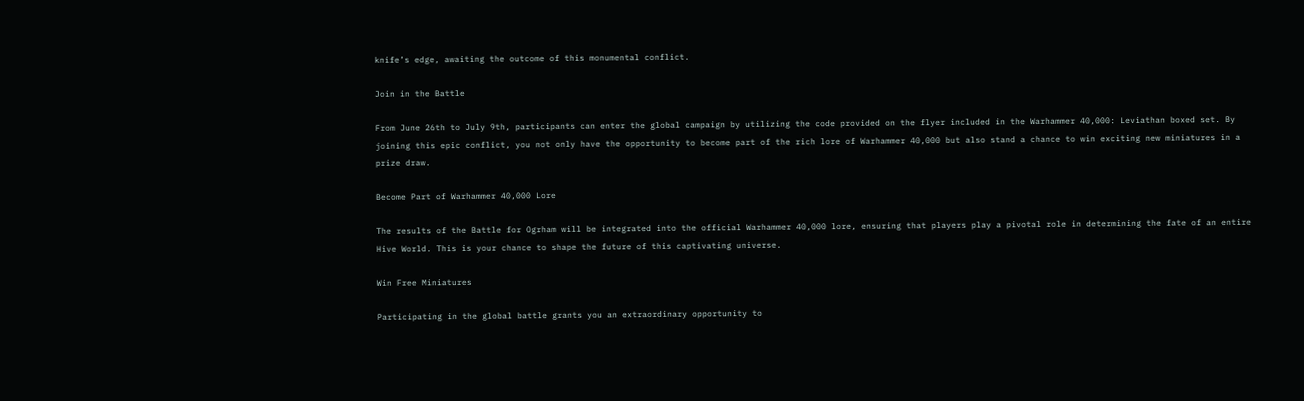knife’s edge, awaiting the outcome of this monumental conflict.

Join in the Battle

From June 26th to July 9th, participants can enter the global campaign by utilizing the code provided on the flyer included in the Warhammer 40,000: Leviathan boxed set. By joining this epic conflict, you not only have the opportunity to become part of the rich lore of Warhammer 40,000 but also stand a chance to win exciting new miniatures in a prize draw.

Become Part of Warhammer 40,000 Lore

The results of the Battle for Ogrham will be integrated into the official Warhammer 40,000 lore, ensuring that players play a pivotal role in determining the fate of an entire Hive World. This is your chance to shape the future of this captivating universe.

Win Free Miniatures

Participating in the global battle grants you an extraordinary opportunity to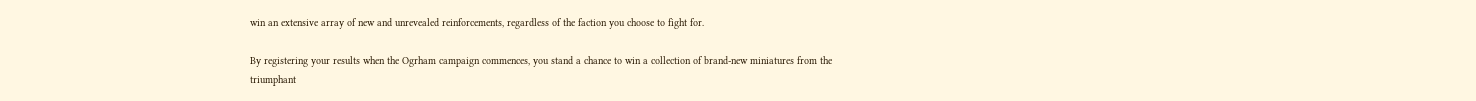win an extensive array of new and unrevealed reinforcements, regardless of the faction you choose to fight for.

By registering your results when the Ogrham campaign commences, you stand a chance to win a collection of brand-new miniatures from the triumphant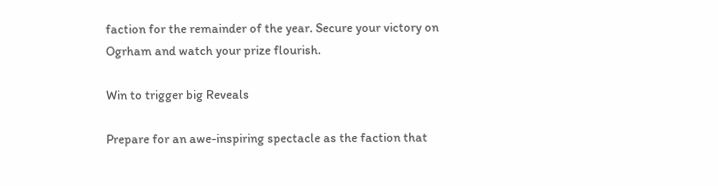faction for the remainder of the year. Secure your victory on Ogrham and watch your prize flourish.

Win to trigger big Reveals

Prepare for an awe-inspiring spectacle as the faction that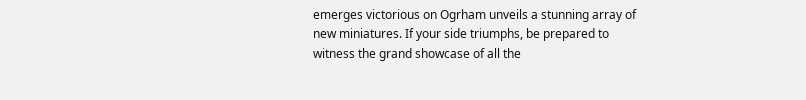emerges victorious on Ogrham unveils a stunning array of new miniatures. If your side triumphs, be prepared to witness the grand showcase of all the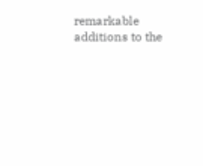remarkable additions to the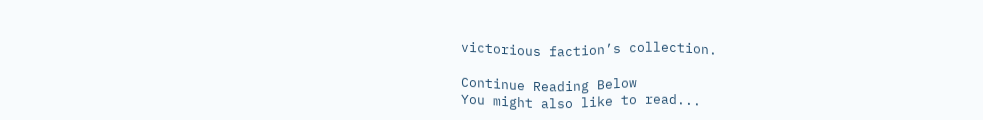victorious faction’s collection.

Continue Reading Below
You might also like to read...